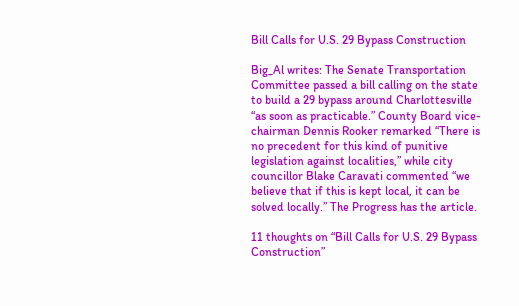Bill Calls for U.S. 29 Bypass Construction

Big_Al writes: The Senate Transportation Committee passed a bill calling on the state to build a 29 bypass around Charlottesville “as soon as practicable.” County Board vice-chairman Dennis Rooker remarked “There is no precedent for this kind of punitive legislation against localities,” while city councillor Blake Caravati commented “we believe that if this is kept local, it can be solved locally.” The Progress has the article.

11 thoughts on “Bill Calls for U.S. 29 Bypass Construction”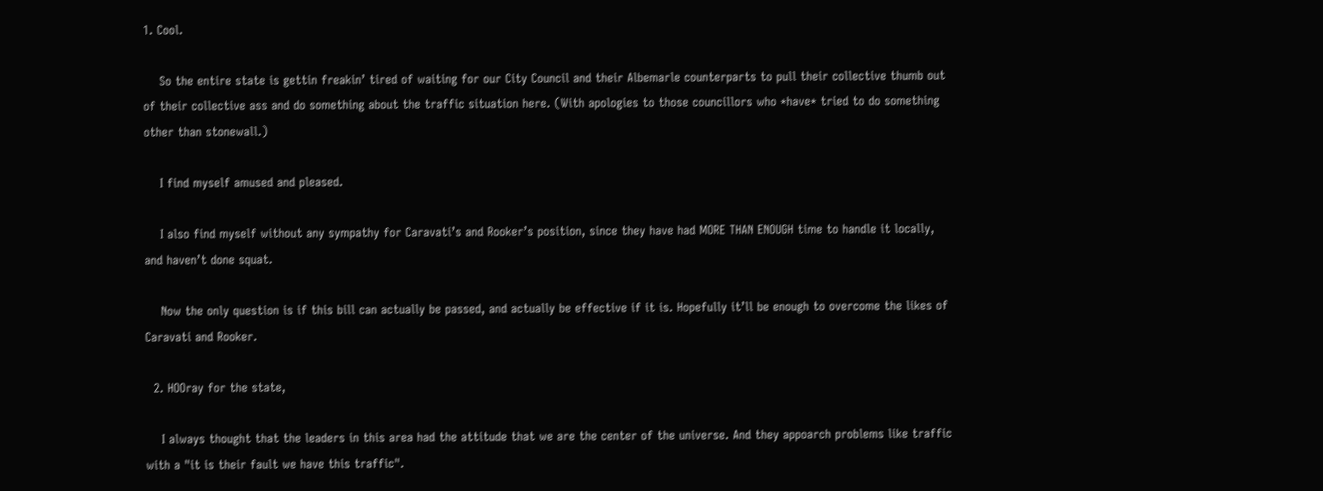1. Cool.

    So the entire state is gettin freakin’ tired of waiting for our City Council and their Albemarle counterparts to pull their collective thumb out of their collective ass and do something about the traffic situation here. (With apologies to those councillors who *have* tried to do something other than stonewall.)

    I find myself amused and pleased.

    I also find myself without any sympathy for Caravati’s and Rooker’s position, since they have had MORE THAN ENOUGH time to handle it locally, and haven’t done squat.

    Now the only question is if this bill can actually be passed, and actually be effective if it is. Hopefully it’ll be enough to overcome the likes of Caravati and Rooker.

  2. HOOray for the state,

    I always thought that the leaders in this area had the attitude that we are the center of the universe. And they appoarch problems like traffic with a "it is their fault we have this traffic".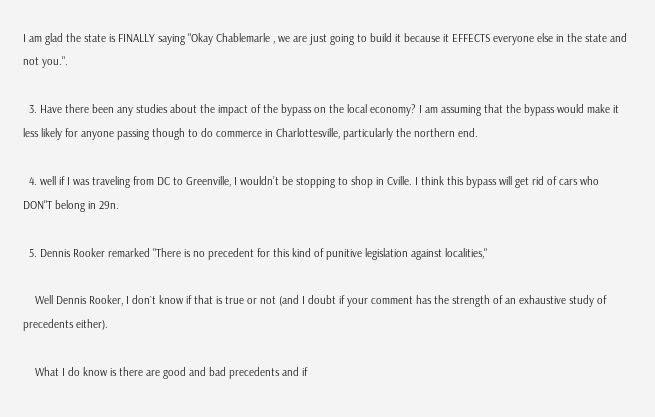I am glad the state is FINALLY saying "Okay Chablemarle , we are just going to build it because it EFFECTS everyone else in the state and not you.".

  3. Have there been any studies about the impact of the bypass on the local economy? I am assuming that the bypass would make it less likely for anyone passing though to do commerce in Charlottesville, particularly the northern end.

  4. well if I was traveling from DC to Greenville, I wouldn’t be stopping to shop in Cville. I think this bypass will get rid of cars who DON"T belong in 29n.

  5. Dennis Rooker remarked "There is no precedent for this kind of punitive legislation against localities,"

    Well Dennis Rooker, I don`t know if that is true or not (and I doubt if your comment has the strength of an exhaustive study of precedents either).

    What I do know is there are good and bad precedents and if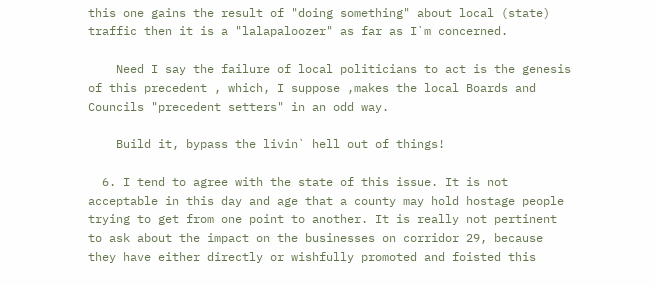this one gains the result of "doing something" about local (state) traffic then it is a "lalapaloozer" as far as I`m concerned.

    Need I say the failure of local politicians to act is the genesis of this precedent , which, I suppose ,makes the local Boards and Councils "precedent setters" in an odd way.

    Build it, bypass the livin` hell out of things!

  6. I tend to agree with the state of this issue. It is not acceptable in this day and age that a county may hold hostage people trying to get from one point to another. It is really not pertinent to ask about the impact on the businesses on corridor 29, because they have either directly or wishfully promoted and foisted this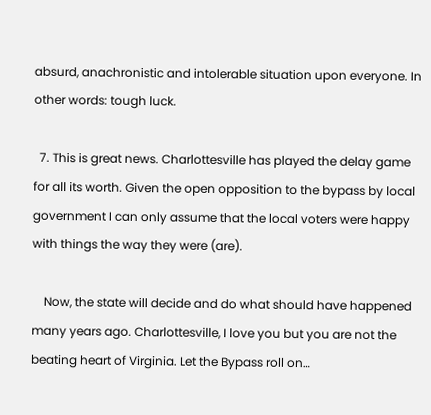absurd, anachronistic and intolerable situation upon everyone. In other words: tough luck.

  7. This is great news. Charlottesville has played the delay game for all its worth. Given the open opposition to the bypass by local government I can only assume that the local voters were happy with things the way they were (are).

    Now, the state will decide and do what should have happened many years ago. Charlottesville, I love you but you are not the beating heart of Virginia. Let the Bypass roll on…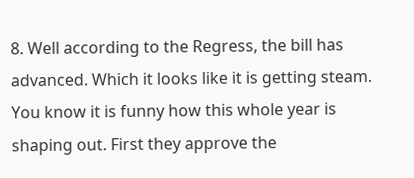8. Well according to the Regress, the bill has advanced. Which it looks like it is getting steam. You know it is funny how this whole year is shaping out. First they approve the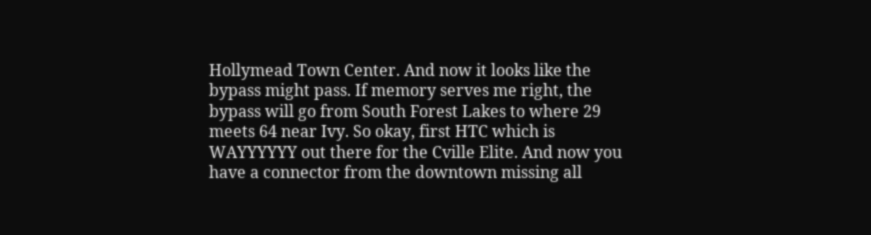Hollymead Town Center. And now it looks like the bypass might pass. If memory serves me right, the bypass will go from South Forest Lakes to where 29 meets 64 near Ivy. So okay, first HTC which is WAYYYYYY out there for the Cville Elite. And now you have a connector from the downtown missing all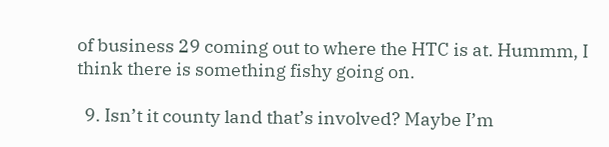of business 29 coming out to where the HTC is at. Hummm, I think there is something fishy going on.

  9. Isn’t it county land that’s involved? Maybe I’m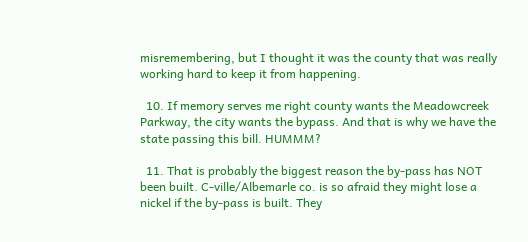misremembering, but I thought it was the county that was really working hard to keep it from happening.

  10. If memory serves me right county wants the Meadowcreek Parkway, the city wants the bypass. And that is why we have the state passing this bill. HUMMM?

  11. That is probably the biggest reason the by-pass has NOT been built. C-ville/Albemarle co. is so afraid they might lose a nickel if the by-pass is built. They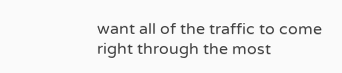want all of the traffic to come right through the most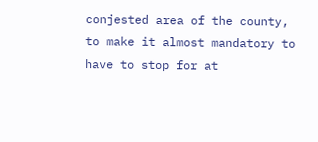conjested area of the county, to make it almost mandatory to have to stop for at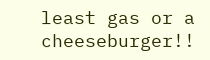least gas or a cheeseburger!!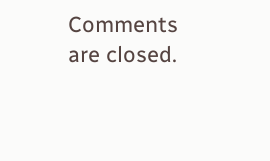Comments are closed.